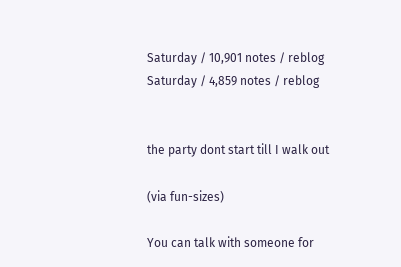Saturday / 10,901 notes / reblog
Saturday / 4,859 notes / reblog


the party dont start till I walk out

(via fun-sizes)

You can talk with someone for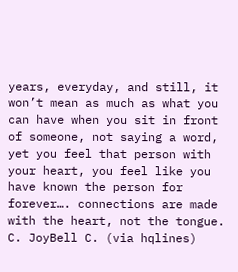years, everyday, and still, it won’t mean as much as what you can have when you sit in front of someone, not saying a word, yet you feel that person with your heart, you feel like you have known the person for forever…. connections are made with the heart, not the tongue.
C. JoyBell C. (via hqlines)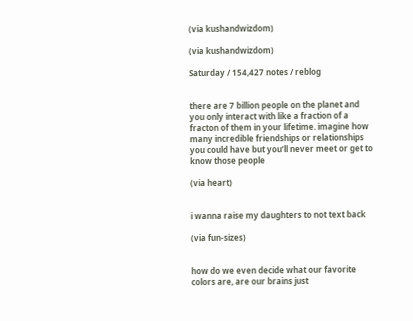(via kushandwizdom)

(via kushandwizdom)

Saturday / 154,427 notes / reblog


there are 7 billion people on the planet and you only interact with like a fraction of a fracton of them in your lifetime. imagine how many incredible friendships or relationships you could have but you’ll never meet or get to know those people

(via heart)


i wanna raise my daughters to not text back

(via fun-sizes)


how do we even decide what our favorite colors are, are our brains just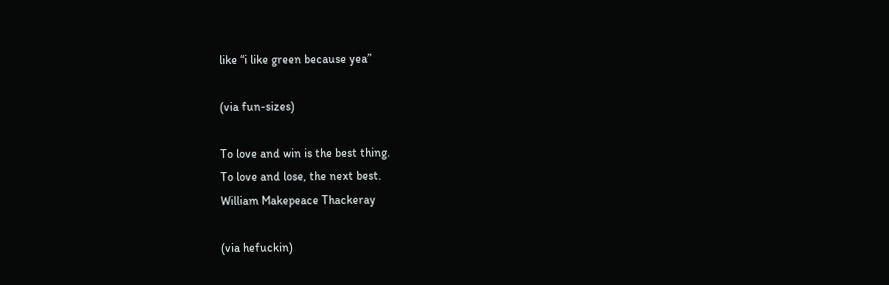like “i like green because yea”

(via fun-sizes)

To love and win is the best thing.
To love and lose, the next best.
William Makepeace Thackeray

(via hefuckin)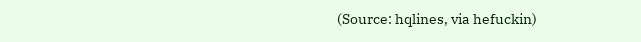(Source: hqlines, via hefuckin)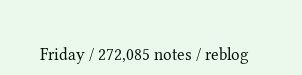Friday / 272,085 notes / reblog